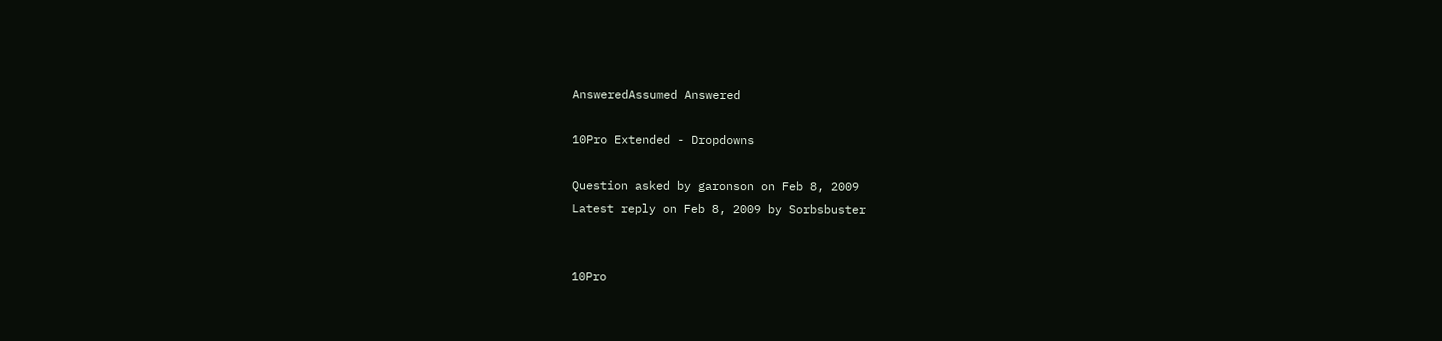AnsweredAssumed Answered

10Pro Extended - Dropdowns

Question asked by garonson on Feb 8, 2009
Latest reply on Feb 8, 2009 by Sorbsbuster


10Pro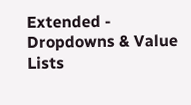Extended - Dropdowns & Value Lists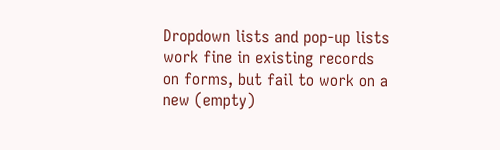Dropdown lists and pop-up lists work fine in existing records on forms, but fail to work on a new (empty)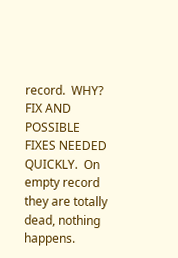record.  WHY?  FIX AND POSSIBLE FIXES NEEDED QUICKLY.  On empty record they are totally dead, nothing happens.